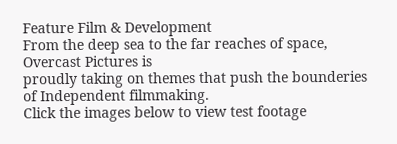Feature Film & Development
From the deep sea to the far reaches of space, Overcast Pictures is
proudly taking on themes that push the bounderies of Independent filmmaking.
Click the images below to view test footage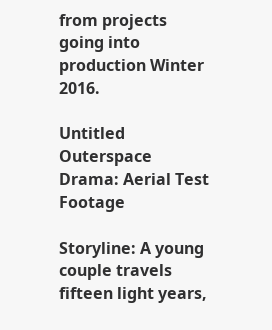from projects going into
production Winter 2016.

Untitled Outerspace Drama: Aerial Test Footage

Storyline: A young couple travels fifteen light years,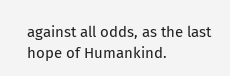against all odds, as the last hope of Humankind.